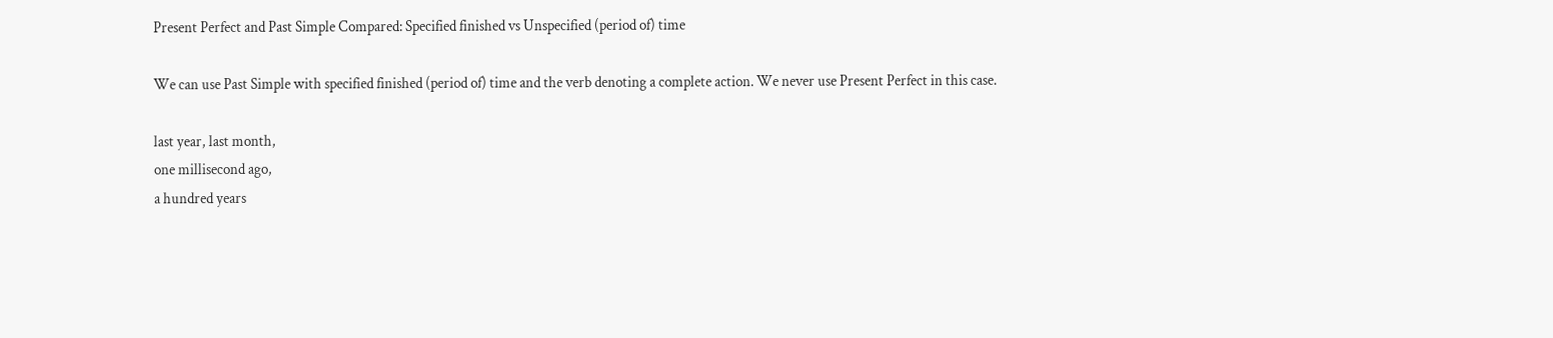Present Perfect and Past Simple Compared: Specified finished vs Unspecified (period of) time

We can use Past Simple with specified finished (period of) time and the verb denoting a complete action. We never use Present Perfect in this case.

last year, last month,
one millisecond ago,
a hundred years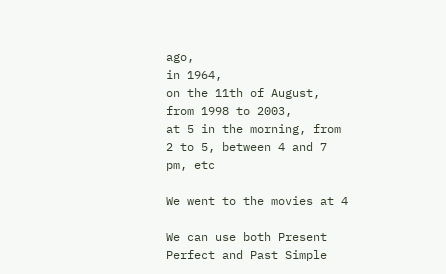ago,
in 1964,
on the 11th of August,
from 1998 to 2003,
at 5 in the morning, from 2 to 5, between 4 and 7 pm, etc

We went to the movies at 4

We can use both Present Perfect and Past Simple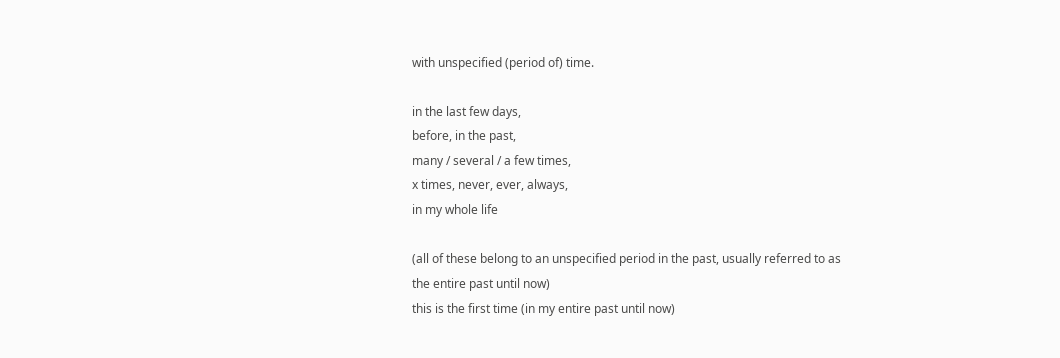with unspecified (period of) time.

in the last few days,
before, in the past,
many / several / a few times,
x times, never, ever, always,
in my whole life

(all of these belong to an unspecified period in the past, usually referred to as the entire past until now)
this is the first time (in my entire past until now)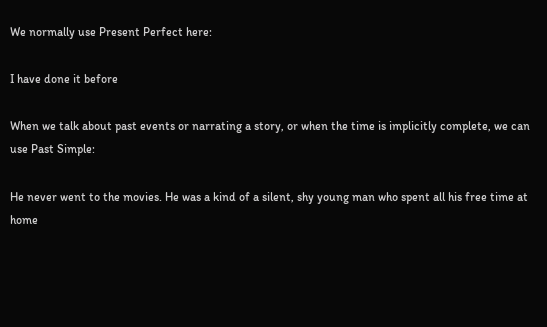We normally use Present Perfect here:

I have done it before

When we talk about past events or narrating a story, or when the time is implicitly complete, we can use Past Simple:

He never went to the movies. He was a kind of a silent, shy young man who spent all his free time at home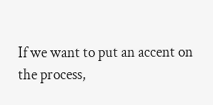If we want to put an accent on the process,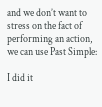and we don’t want to stress on the fact of performing an action, we can use Past Simple:

I did it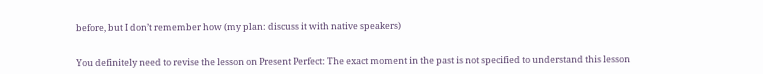before, but I don’t remember how (my plan: discuss it with native speakers)


You definitely need to revise the lesson on Present Perfect: The exact moment in the past is not specified to understand this lesson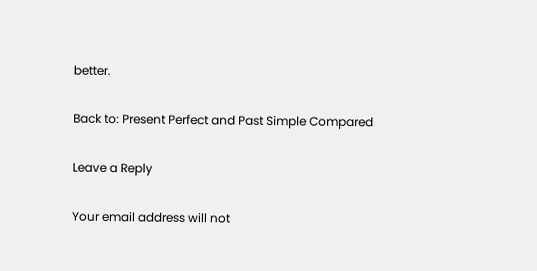better.

Back to: Present Perfect and Past Simple Compared

Leave a Reply

Your email address will not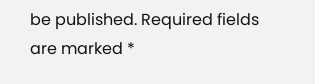be published. Required fields are marked *